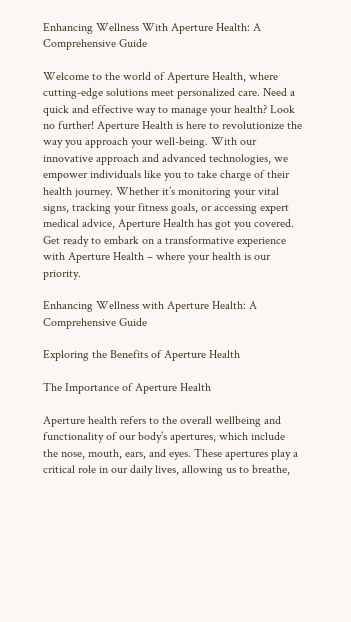Enhancing Wellness With Aperture Health: A Comprehensive Guide

Welcome to the world of Aperture Health, where cutting-edge solutions meet personalized care. Need a quick and effective way to manage your health? Look no further! Aperture Health is here to revolutionize the way you approach your well-being. With our innovative approach and advanced technologies, we empower individuals like you to take charge of their health journey. Whether it’s monitoring your vital signs, tracking your fitness goals, or accessing expert medical advice, Aperture Health has got you covered. Get ready to embark on a transformative experience with Aperture Health – where your health is our priority.

Enhancing Wellness with Aperture Health: A Comprehensive Guide

Exploring the Benefits of Aperture Health

The Importance of Aperture Health

Aperture health refers to the overall wellbeing and functionality of our body’s apertures, which include the nose, mouth, ears, and eyes. These apertures play a critical role in our daily lives, allowing us to breathe,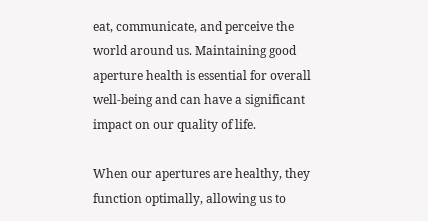eat, communicate, and perceive the world around us. Maintaining good aperture health is essential for overall well-being and can have a significant impact on our quality of life.

When our apertures are healthy, they function optimally, allowing us to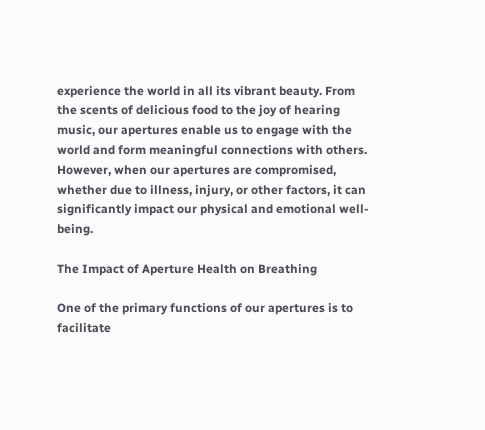experience the world in all its vibrant beauty. From the scents of delicious food to the joy of hearing music, our apertures enable us to engage with the world and form meaningful connections with others. However, when our apertures are compromised, whether due to illness, injury, or other factors, it can significantly impact our physical and emotional well-being.

The Impact of Aperture Health on Breathing

One of the primary functions of our apertures is to facilitate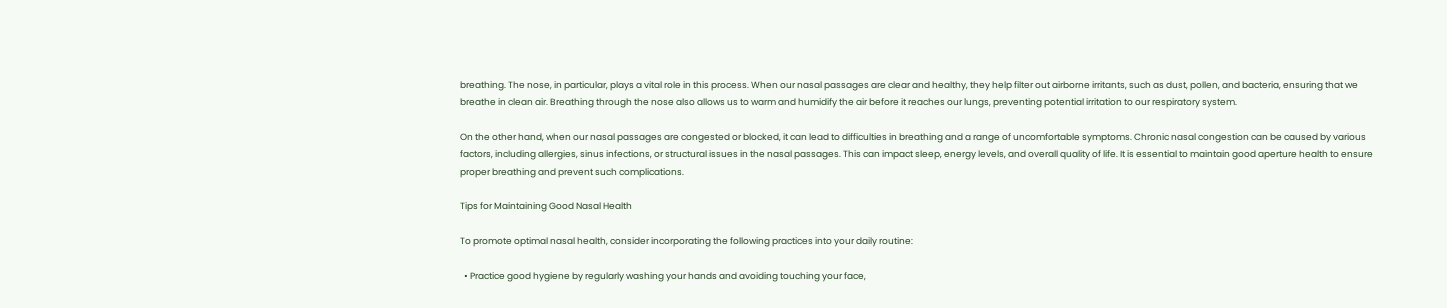breathing. The nose, in particular, plays a vital role in this process. When our nasal passages are clear and healthy, they help filter out airborne irritants, such as dust, pollen, and bacteria, ensuring that we breathe in clean air. Breathing through the nose also allows us to warm and humidify the air before it reaches our lungs, preventing potential irritation to our respiratory system.

On the other hand, when our nasal passages are congested or blocked, it can lead to difficulties in breathing and a range of uncomfortable symptoms. Chronic nasal congestion can be caused by various factors, including allergies, sinus infections, or structural issues in the nasal passages. This can impact sleep, energy levels, and overall quality of life. It is essential to maintain good aperture health to ensure proper breathing and prevent such complications.

Tips for Maintaining Good Nasal Health

To promote optimal nasal health, consider incorporating the following practices into your daily routine:

  • Practice good hygiene by regularly washing your hands and avoiding touching your face,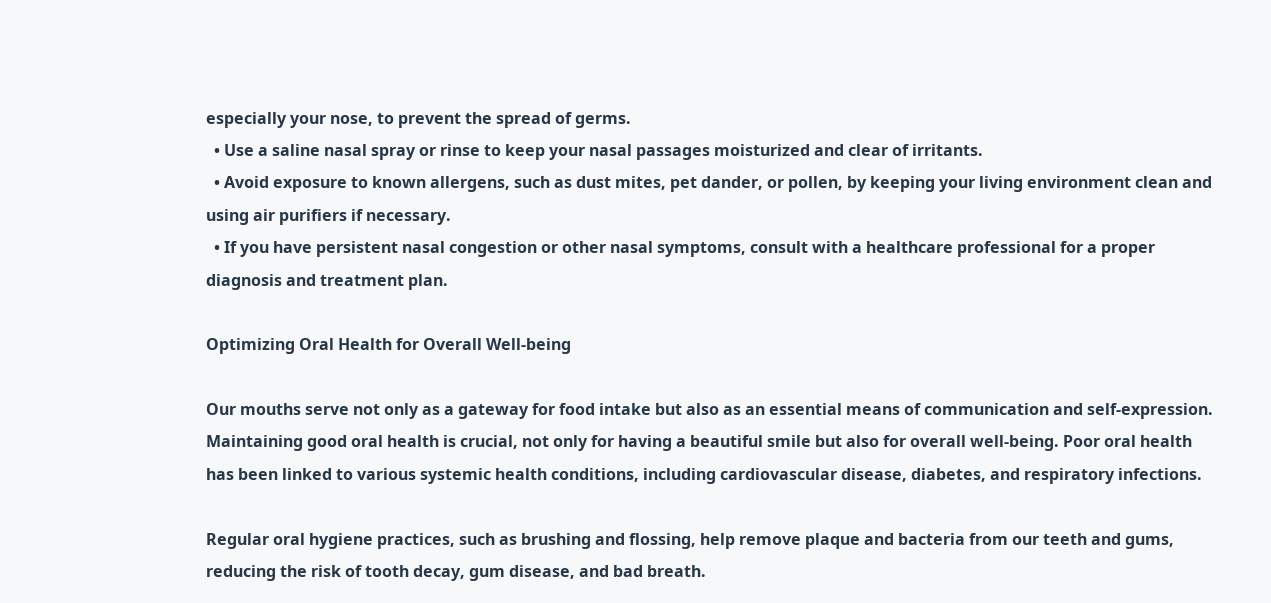especially your nose, to prevent the spread of germs.
  • Use a saline nasal spray or rinse to keep your nasal passages moisturized and clear of irritants.
  • Avoid exposure to known allergens, such as dust mites, pet dander, or pollen, by keeping your living environment clean and using air purifiers if necessary.
  • If you have persistent nasal congestion or other nasal symptoms, consult with a healthcare professional for a proper diagnosis and treatment plan.

Optimizing Oral Health for Overall Well-being

Our mouths serve not only as a gateway for food intake but also as an essential means of communication and self-expression. Maintaining good oral health is crucial, not only for having a beautiful smile but also for overall well-being. Poor oral health has been linked to various systemic health conditions, including cardiovascular disease, diabetes, and respiratory infections.

Regular oral hygiene practices, such as brushing and flossing, help remove plaque and bacteria from our teeth and gums, reducing the risk of tooth decay, gum disease, and bad breath.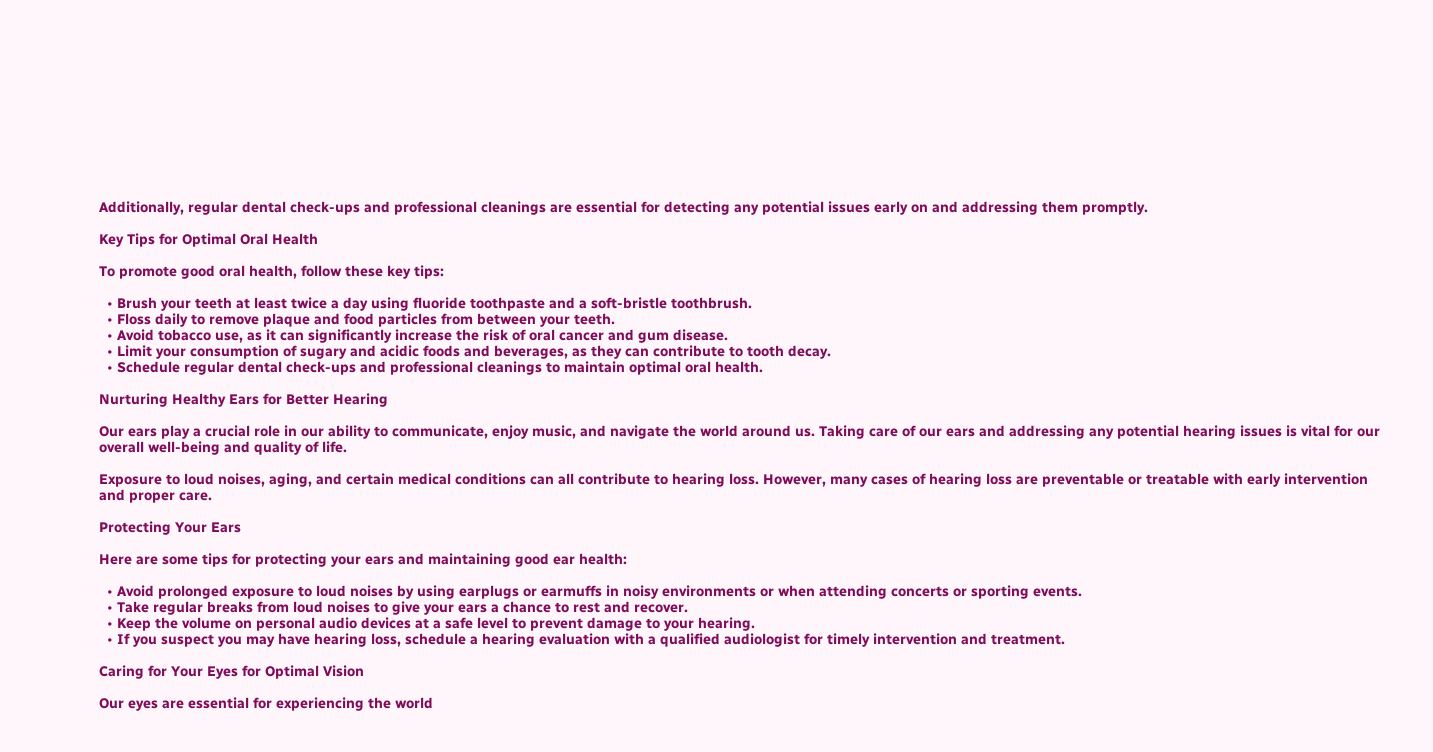Additionally, regular dental check-ups and professional cleanings are essential for detecting any potential issues early on and addressing them promptly.

Key Tips for Optimal Oral Health

To promote good oral health, follow these key tips:

  • Brush your teeth at least twice a day using fluoride toothpaste and a soft-bristle toothbrush.
  • Floss daily to remove plaque and food particles from between your teeth.
  • Avoid tobacco use, as it can significantly increase the risk of oral cancer and gum disease.
  • Limit your consumption of sugary and acidic foods and beverages, as they can contribute to tooth decay.
  • Schedule regular dental check-ups and professional cleanings to maintain optimal oral health.

Nurturing Healthy Ears for Better Hearing

Our ears play a crucial role in our ability to communicate, enjoy music, and navigate the world around us. Taking care of our ears and addressing any potential hearing issues is vital for our overall well-being and quality of life.

Exposure to loud noises, aging, and certain medical conditions can all contribute to hearing loss. However, many cases of hearing loss are preventable or treatable with early intervention and proper care.

Protecting Your Ears

Here are some tips for protecting your ears and maintaining good ear health:

  • Avoid prolonged exposure to loud noises by using earplugs or earmuffs in noisy environments or when attending concerts or sporting events.
  • Take regular breaks from loud noises to give your ears a chance to rest and recover.
  • Keep the volume on personal audio devices at a safe level to prevent damage to your hearing.
  • If you suspect you may have hearing loss, schedule a hearing evaluation with a qualified audiologist for timely intervention and treatment.

Caring for Your Eyes for Optimal Vision

Our eyes are essential for experiencing the world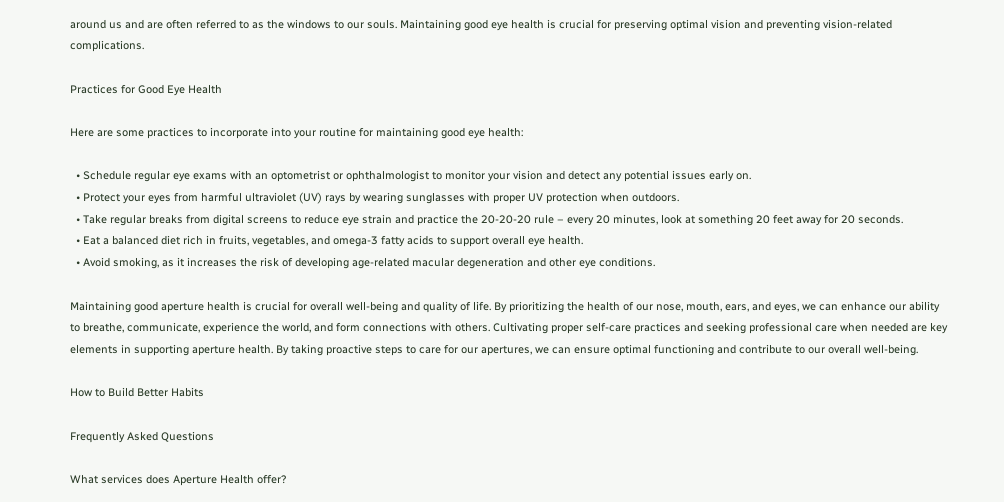around us and are often referred to as the windows to our souls. Maintaining good eye health is crucial for preserving optimal vision and preventing vision-related complications.

Practices for Good Eye Health

Here are some practices to incorporate into your routine for maintaining good eye health:

  • Schedule regular eye exams with an optometrist or ophthalmologist to monitor your vision and detect any potential issues early on.
  • Protect your eyes from harmful ultraviolet (UV) rays by wearing sunglasses with proper UV protection when outdoors.
  • Take regular breaks from digital screens to reduce eye strain and practice the 20-20-20 rule – every 20 minutes, look at something 20 feet away for 20 seconds.
  • Eat a balanced diet rich in fruits, vegetables, and omega-3 fatty acids to support overall eye health.
  • Avoid smoking, as it increases the risk of developing age-related macular degeneration and other eye conditions.

Maintaining good aperture health is crucial for overall well-being and quality of life. By prioritizing the health of our nose, mouth, ears, and eyes, we can enhance our ability to breathe, communicate, experience the world, and form connections with others. Cultivating proper self-care practices and seeking professional care when needed are key elements in supporting aperture health. By taking proactive steps to care for our apertures, we can ensure optimal functioning and contribute to our overall well-being.

How to Build Better Habits

Frequently Asked Questions

What services does Aperture Health offer?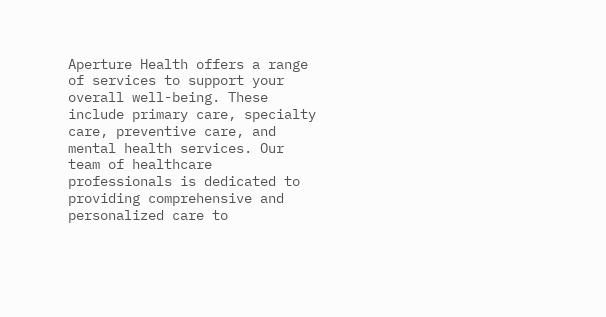Aperture Health offers a range of services to support your overall well-being. These include primary care, specialty care, preventive care, and mental health services. Our team of healthcare professionals is dedicated to providing comprehensive and personalized care to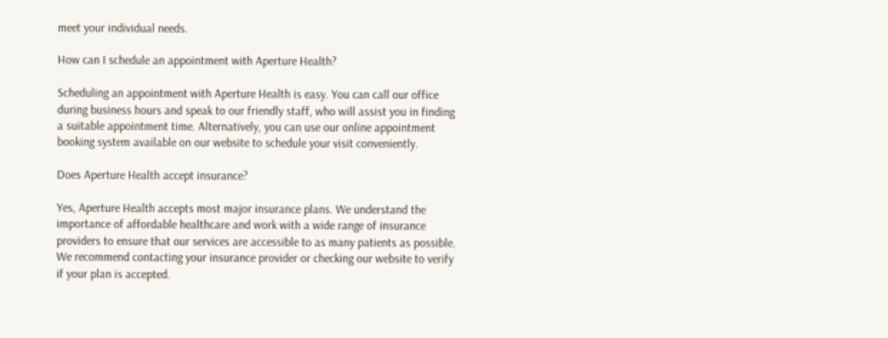meet your individual needs.

How can I schedule an appointment with Aperture Health?

Scheduling an appointment with Aperture Health is easy. You can call our office during business hours and speak to our friendly staff, who will assist you in finding a suitable appointment time. Alternatively, you can use our online appointment booking system available on our website to schedule your visit conveniently.

Does Aperture Health accept insurance?

Yes, Aperture Health accepts most major insurance plans. We understand the importance of affordable healthcare and work with a wide range of insurance providers to ensure that our services are accessible to as many patients as possible. We recommend contacting your insurance provider or checking our website to verify if your plan is accepted.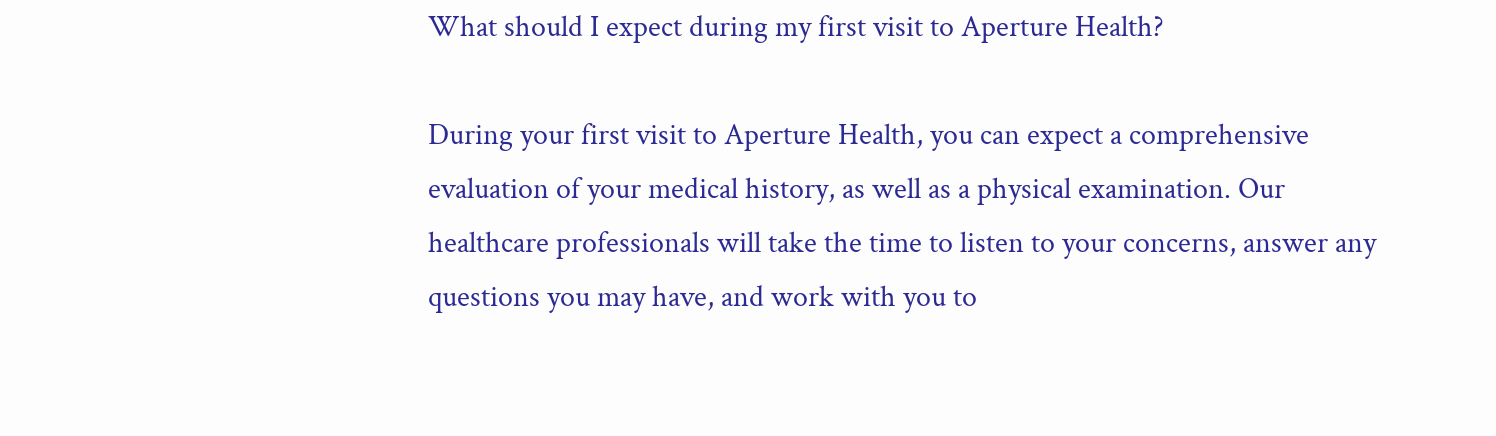What should I expect during my first visit to Aperture Health?

During your first visit to Aperture Health, you can expect a comprehensive evaluation of your medical history, as well as a physical examination. Our healthcare professionals will take the time to listen to your concerns, answer any questions you may have, and work with you to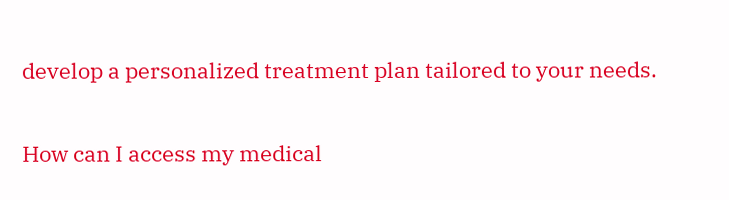develop a personalized treatment plan tailored to your needs.

How can I access my medical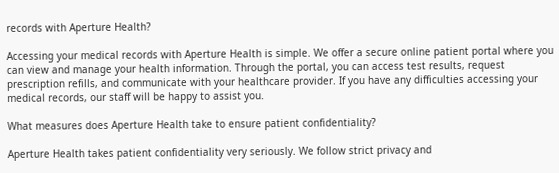records with Aperture Health?

Accessing your medical records with Aperture Health is simple. We offer a secure online patient portal where you can view and manage your health information. Through the portal, you can access test results, request prescription refills, and communicate with your healthcare provider. If you have any difficulties accessing your medical records, our staff will be happy to assist you.

What measures does Aperture Health take to ensure patient confidentiality?

Aperture Health takes patient confidentiality very seriously. We follow strict privacy and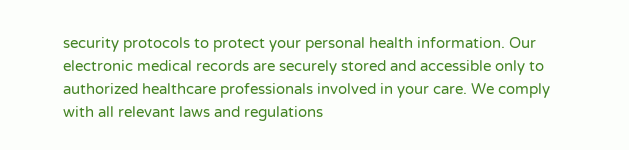security protocols to protect your personal health information. Our electronic medical records are securely stored and accessible only to authorized healthcare professionals involved in your care. We comply with all relevant laws and regulations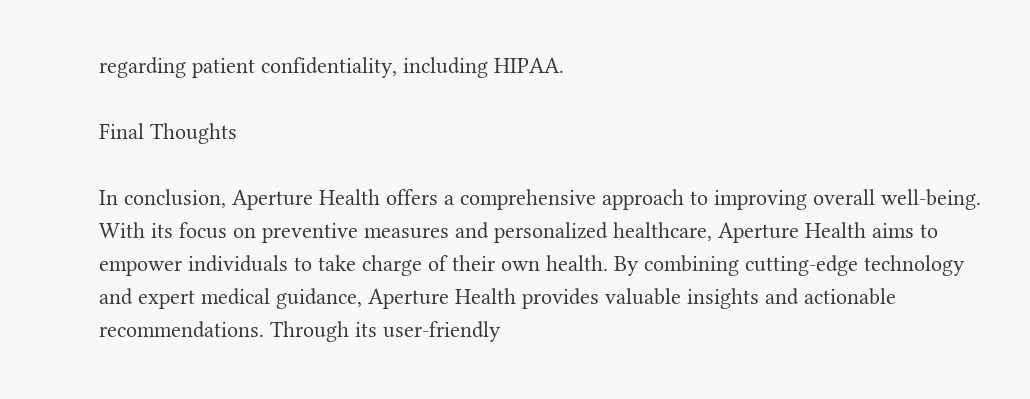regarding patient confidentiality, including HIPAA.

Final Thoughts

In conclusion, Aperture Health offers a comprehensive approach to improving overall well-being. With its focus on preventive measures and personalized healthcare, Aperture Health aims to empower individuals to take charge of their own health. By combining cutting-edge technology and expert medical guidance, Aperture Health provides valuable insights and actionable recommendations. Through its user-friendly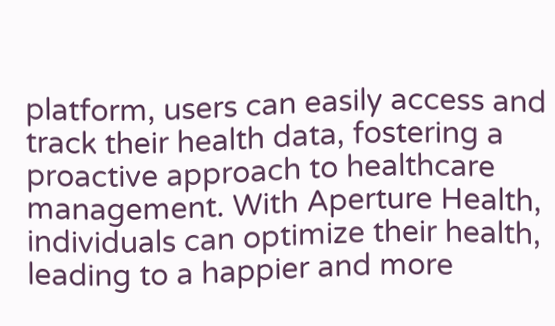platform, users can easily access and track their health data, fostering a proactive approach to healthcare management. With Aperture Health, individuals can optimize their health, leading to a happier and more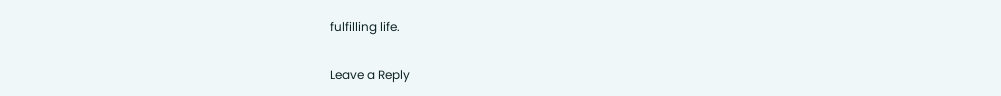fulfilling life.

Leave a Reply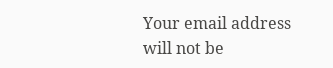Your email address will not be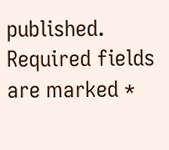published. Required fields are marked *